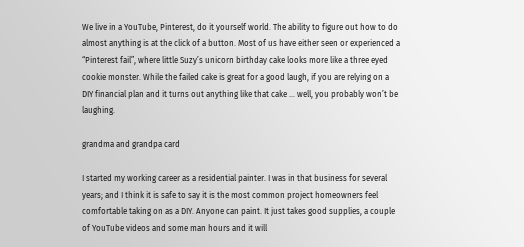We live in a YouTube, Pinterest, do it yourself world. The ability to figure out how to do almost anything is at the click of a button. Most of us have either seen or experienced a “Pinterest fail”, where little Suzy’s unicorn birthday cake looks more like a three eyed cookie monster. While the failed cake is great for a good laugh, if you are relying on a DIY financial plan and it turns out anything like that cake … well, you probably won’t be laughing.

grandma and grandpa card

I started my working career as a residential painter. I was in that business for several years; and I think it is safe to say it is the most common project homeowners feel comfortable taking on as a DIY. Anyone can paint. It just takes good supplies, a couple of YouTube videos and some man hours and it will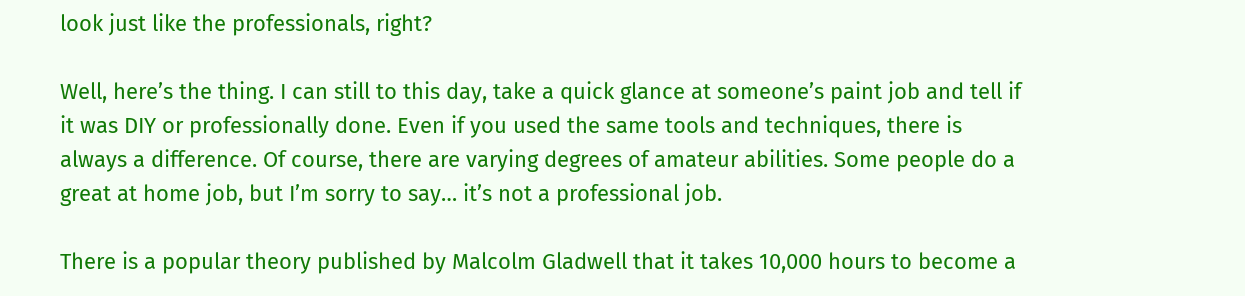look just like the professionals, right?

Well, here’s the thing. I can still to this day, take a quick glance at someone’s paint job and tell if it was DIY or professionally done. Even if you used the same tools and techniques, there is always a difference. Of course, there are varying degrees of amateur abilities. Some people do a great at home job, but I’m sorry to say… it’s not a professional job.

There is a popular theory published by Malcolm Gladwell that it takes 10,000 hours to become a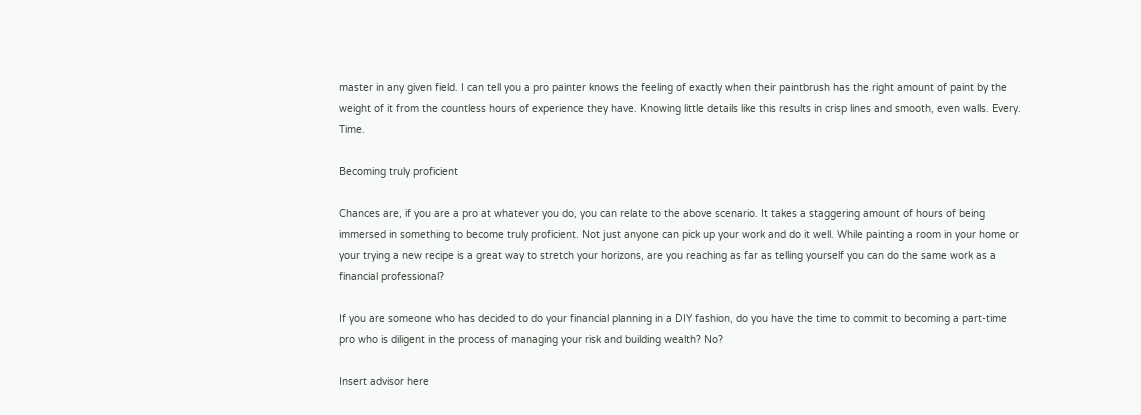master in any given field. I can tell you a pro painter knows the feeling of exactly when their paintbrush has the right amount of paint by the weight of it from the countless hours of experience they have. Knowing little details like this results in crisp lines and smooth, even walls. Every. Time.

Becoming truly proficient

Chances are, if you are a pro at whatever you do, you can relate to the above scenario. It takes a staggering amount of hours of being immersed in something to become truly proficient. Not just anyone can pick up your work and do it well. While painting a room in your home or your trying a new recipe is a great way to stretch your horizons, are you reaching as far as telling yourself you can do the same work as a financial professional?

If you are someone who has decided to do your financial planning in a DIY fashion, do you have the time to commit to becoming a part-time pro who is diligent in the process of managing your risk and building wealth? No?

Insert advisor here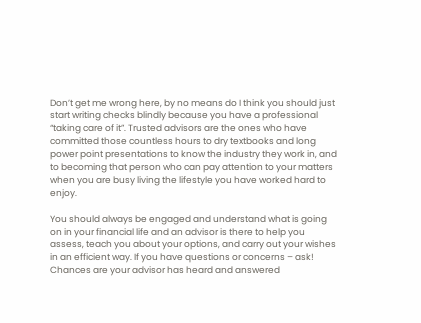Don’t get me wrong here, by no means do I think you should just start writing checks blindly because you have a professional “taking care of it”. Trusted advisors are the ones who have committed those countless hours to dry textbooks and long power point presentations to know the industry they work in, and to becoming that person who can pay attention to your matters when you are busy living the lifestyle you have worked hard to enjoy.

You should always be engaged and understand what is going on in your financial life and an advisor is there to help you assess, teach you about your options, and carry out your wishes in an efficient way. If you have questions or concerns – ask! Chances are your advisor has heard and answered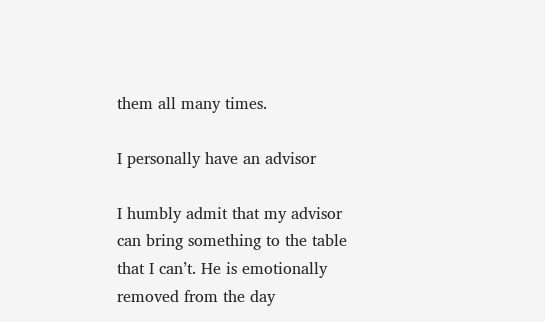them all many times.

I personally have an advisor

I humbly admit that my advisor can bring something to the table that I can’t. He is emotionally removed from the day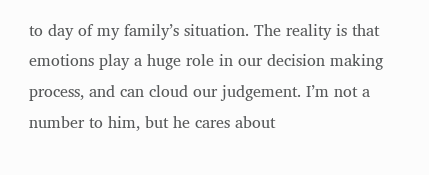to day of my family’s situation. The reality is that emotions play a huge role in our decision making process, and can cloud our judgement. I’m not a number to him, but he cares about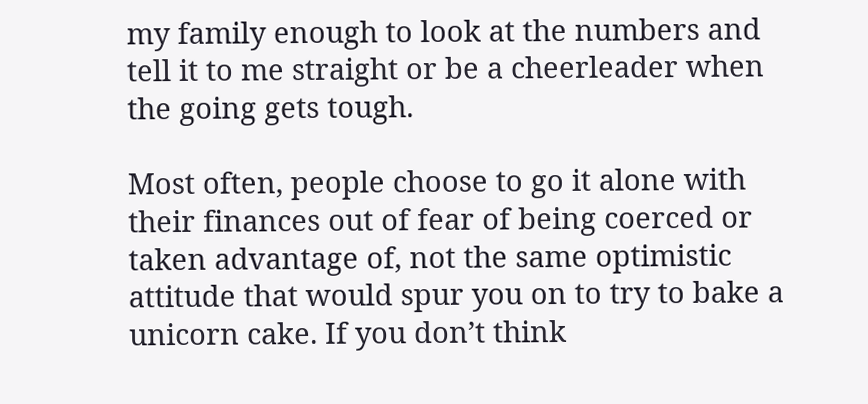my family enough to look at the numbers and tell it to me straight or be a cheerleader when the going gets tough.

Most often, people choose to go it alone with their finances out of fear of being coerced or taken advantage of, not the same optimistic attitude that would spur you on to try to bake a unicorn cake. If you don’t think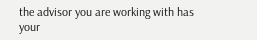the advisor you are working with has your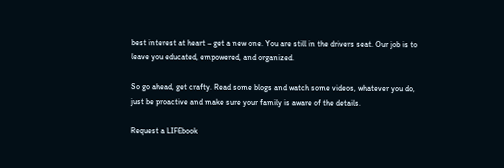best interest at heart – get a new one. You are still in the drivers seat. Our job is to leave you educated, empowered, and organized.

So go ahead, get crafty. Read some blogs and watch some videos, whatever you do, just be proactive and make sure your family is aware of the details.

Request a LIFEbook